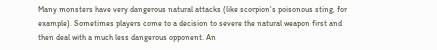Many monsters have very dangerous natural attacks (like scorpion's poisonous sting, for example). Sometimes players come to a decision to severe the natural weapon first and then deal with a much less dangerous opponent. An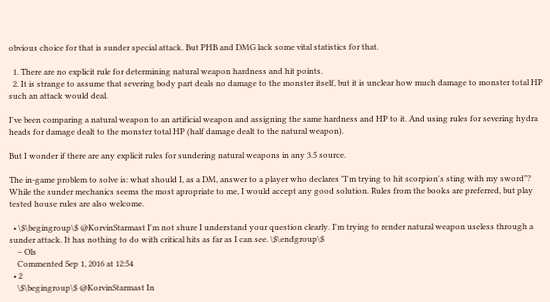obvious choice for that is sunder special attack. But PHB and DMG lack some vital statistics for that.

  1. There are no explicit rule for determining natural weapon hardness and hit points.
  2. It is strange to assume that severing body part deals no damage to the monster itself, but it is unclear how much damage to monster total HP such an attack would deal.

I've been comparing a natural weapon to an artificial weapon and assigning the same hardness and HP to it. And using rules for severing hydra heads for damage dealt to the monster total HP (half damage dealt to the natural weapon).

But I wonder if there are any explicit rules for sundering natural weapons in any 3.5 source.

The in-game problem to solve is: what should I, as a DM, answer to a player who declares "I'm trying to hit scorpion's sting with my sword"? While the sunder mechanics seems the most apropriate to me, I would accept any good solution. Rules from the books are preferred, but play tested house rules are also welcome.

  • \$\begingroup\$ @KorvinStarmast I'm not shure I understand your question clearly. I'm trying to render natural weapon useless through a sunder attack. It has nothing to do with critical hits as far as I can see. \$\endgroup\$
    – Ols
    Commented Sep 1, 2016 at 12:54
  • 2
    \$\begingroup\$ @KorvinStarmast In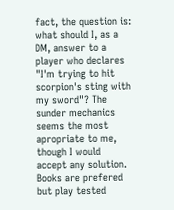fact, the question is: what should I, as a DM, answer to a player who declares "I'm trying to hit scorpion's sting with my sword"? The sunder mechanics seems the most apropriate to me, though I would accept any solution. Books are prefered but play tested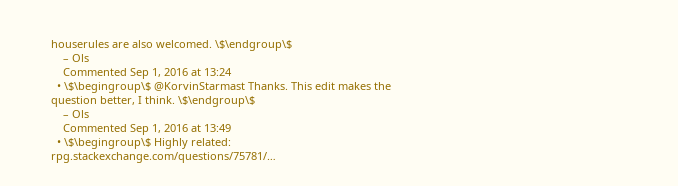houserules are also welcomed. \$\endgroup\$
    – Ols
    Commented Sep 1, 2016 at 13:24
  • \$\begingroup\$ @KorvinStarmast Thanks. This edit makes the question better, I think. \$\endgroup\$
    – Ols
    Commented Sep 1, 2016 at 13:49
  • \$\begingroup\$ Highly related: rpg.stackexchange.com/questions/75781/…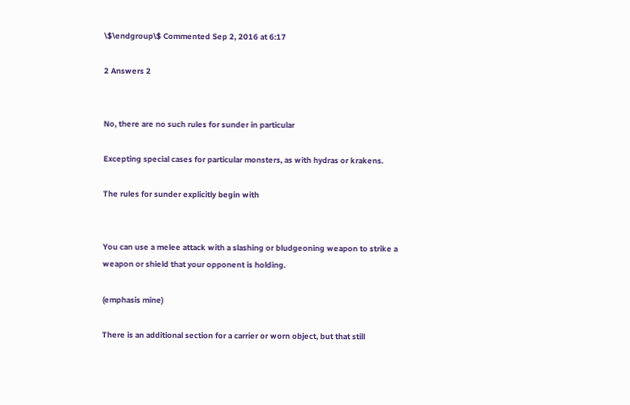\$\endgroup\$ Commented Sep 2, 2016 at 6:17

2 Answers 2


No, there are no such rules for sunder in particular

Excepting special cases for particular monsters, as with hydras or krakens.

The rules for sunder explicitly begin with


You can use a melee attack with a slashing or bludgeoning weapon to strike a weapon or shield that your opponent is holding.

(emphasis mine)

There is an additional section for a carrier or worn object, but that still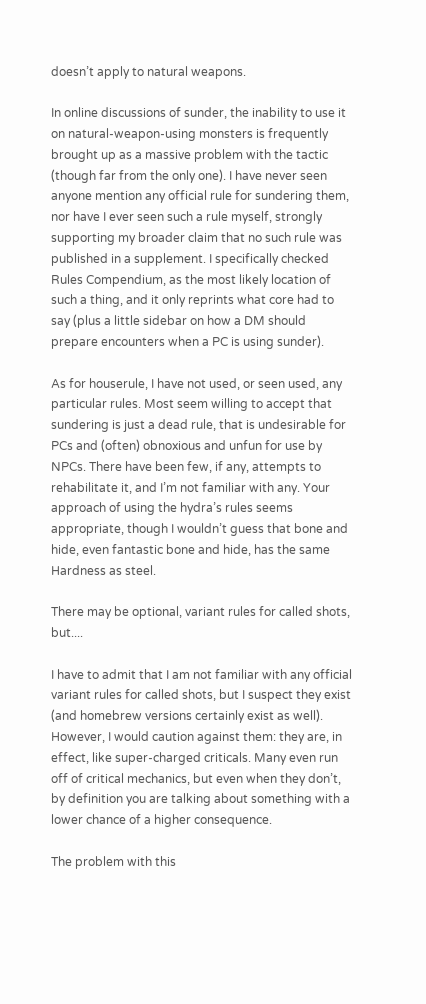doesn’t apply to natural weapons.

In online discussions of sunder, the inability to use it on natural-weapon-using monsters is frequently brought up as a massive problem with the tactic (though far from the only one). I have never seen anyone mention any official rule for sundering them, nor have I ever seen such a rule myself, strongly supporting my broader claim that no such rule was published in a supplement. I specifically checked Rules Compendium, as the most likely location of such a thing, and it only reprints what core had to say (plus a little sidebar on how a DM should prepare encounters when a PC is using sunder).

As for houserule, I have not used, or seen used, any particular rules. Most seem willing to accept that sundering is just a dead rule, that is undesirable for PCs and (often) obnoxious and unfun for use by NPCs. There have been few, if any, attempts to rehabilitate it, and I’m not familiar with any. Your approach of using the hydra’s rules seems appropriate, though I wouldn’t guess that bone and hide, even fantastic bone and hide, has the same Hardness as steel.

There may be optional, variant rules for called shots, but....

I have to admit that I am not familiar with any official variant rules for called shots, but I suspect they exist (and homebrew versions certainly exist as well). However, I would caution against them: they are, in effect, like super-charged criticals. Many even run off of critical mechanics, but even when they don’t, by definition you are talking about something with a lower chance of a higher consequence.

The problem with this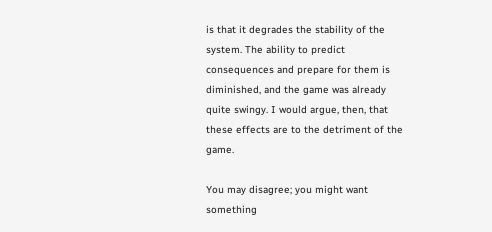is that it degrades the stability of the system. The ability to predict consequences and prepare for them is diminished, and the game was already quite swingy. I would argue, then, that these effects are to the detriment of the game.

You may disagree; you might want something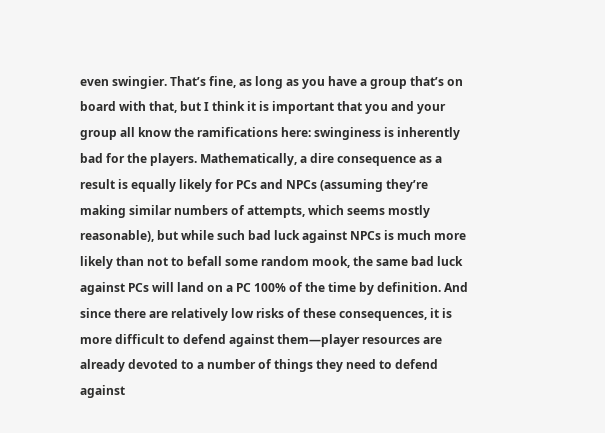even swingier. That’s fine, as long as you have a group that’s on board with that, but I think it is important that you and your group all know the ramifications here: swinginess is inherently bad for the players. Mathematically, a dire consequence as a result is equally likely for PCs and NPCs (assuming they’re making similar numbers of attempts, which seems mostly reasonable), but while such bad luck against NPCs is much more likely than not to befall some random mook, the same bad luck against PCs will land on a PC 100% of the time by definition. And since there are relatively low risks of these consequences, it is more difficult to defend against them—player resources are already devoted to a number of things they need to defend against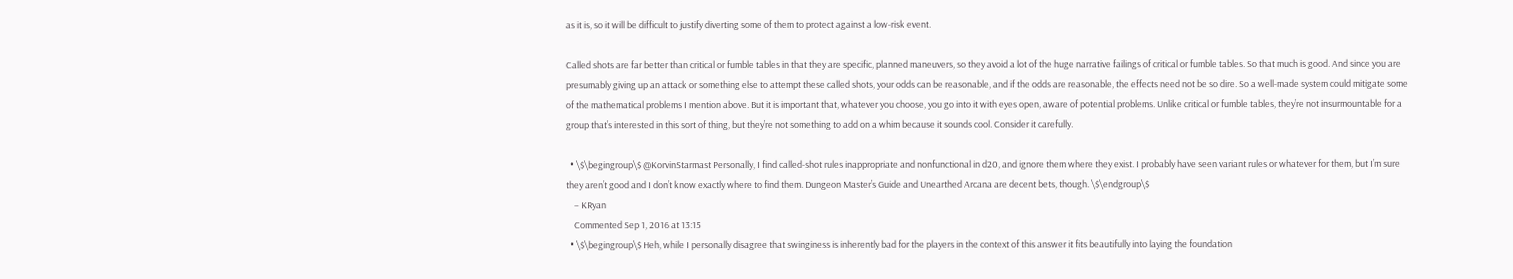as it is, so it will be difficult to justify diverting some of them to protect against a low-risk event.

Called shots are far better than critical or fumble tables in that they are specific, planned maneuvers, so they avoid a lot of the huge narrative failings of critical or fumble tables. So that much is good. And since you are presumably giving up an attack or something else to attempt these called shots, your odds can be reasonable, and if the odds are reasonable, the effects need not be so dire. So a well-made system could mitigate some of the mathematical problems I mention above. But it is important that, whatever you choose, you go into it with eyes open, aware of potential problems. Unlike critical or fumble tables, they’re not insurmountable for a group that’s interested in this sort of thing, but they’re not something to add on a whim because it sounds cool. Consider it carefully.

  • \$\begingroup\$ @KorvinStarmast Personally, I find called-shot rules inappropriate and nonfunctional in d20, and ignore them where they exist. I probably have seen variant rules or whatever for them, but I’m sure they aren’t good and I don’t know exactly where to find them. Dungeon Master’s Guide and Unearthed Arcana are decent bets, though. \$\endgroup\$
    – KRyan
    Commented Sep 1, 2016 at 13:15
  • \$\begingroup\$ Heh, while I personally disagree that swinginess is inherently bad for the players in the context of this answer it fits beautifully into laying the foundation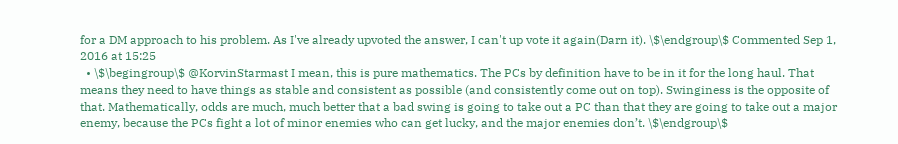for a DM approach to his problem. As I've already upvoted the answer, I can't up vote it again(Darn it). \$\endgroup\$ Commented Sep 1, 2016 at 15:25
  • \$\begingroup\$ @KorvinStarmast I mean, this is pure mathematics. The PCs by definition have to be in it for the long haul. That means they need to have things as stable and consistent as possible (and consistently come out on top). Swinginess is the opposite of that. Mathematically, odds are much, much better that a bad swing is going to take out a PC than that they are going to take out a major enemy, because the PCs fight a lot of minor enemies who can get lucky, and the major enemies don’t. \$\endgroup\$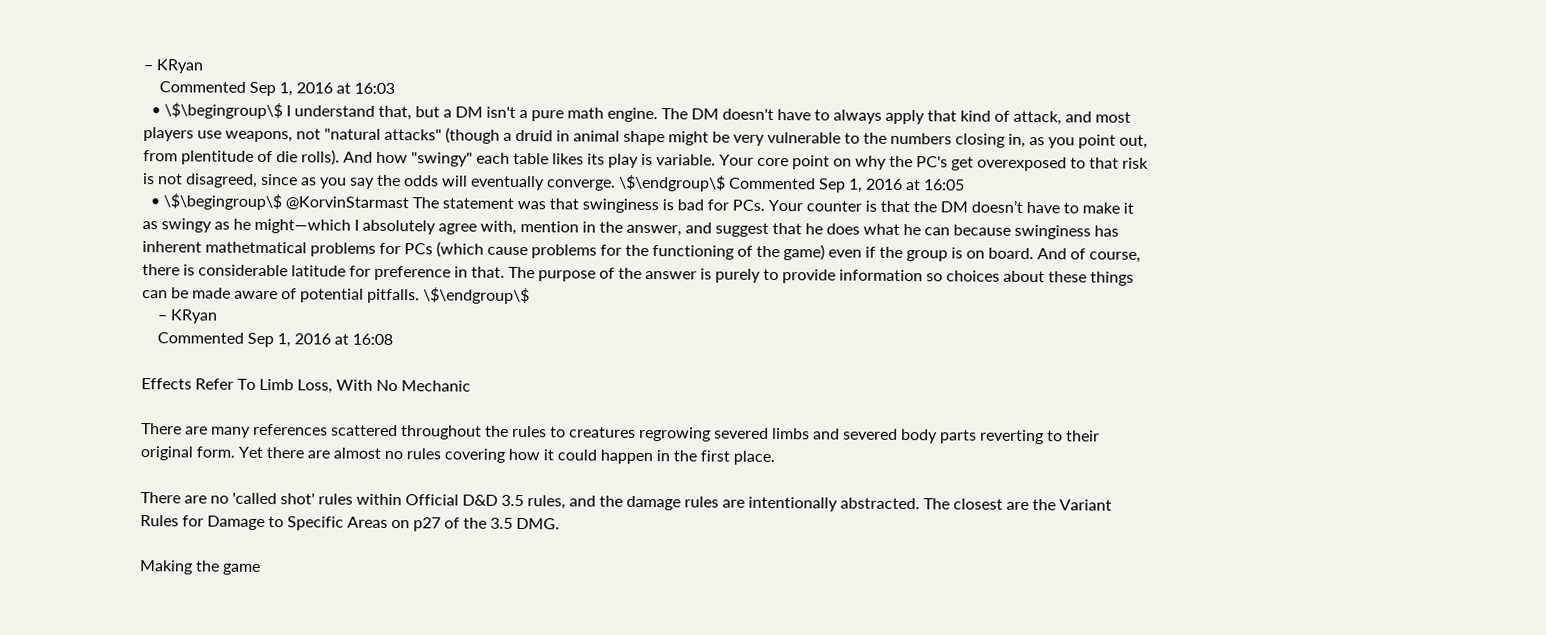– KRyan
    Commented Sep 1, 2016 at 16:03
  • \$\begingroup\$ I understand that, but a DM isn't a pure math engine. The DM doesn't have to always apply that kind of attack, and most players use weapons, not "natural attacks" (though a druid in animal shape might be very vulnerable to the numbers closing in, as you point out, from plentitude of die rolls). And how "swingy" each table likes its play is variable. Your core point on why the PC's get overexposed to that risk is not disagreed, since as you say the odds will eventually converge. \$\endgroup\$ Commented Sep 1, 2016 at 16:05
  • \$\begingroup\$ @KorvinStarmast The statement was that swinginess is bad for PCs. Your counter is that the DM doesn’t have to make it as swingy as he might—which I absolutely agree with, mention in the answer, and suggest that he does what he can because swinginess has inherent mathetmatical problems for PCs (which cause problems for the functioning of the game) even if the group is on board. And of course, there is considerable latitude for preference in that. The purpose of the answer is purely to provide information so choices about these things can be made aware of potential pitfalls. \$\endgroup\$
    – KRyan
    Commented Sep 1, 2016 at 16:08

Effects Refer To Limb Loss, With No Mechanic

There are many references scattered throughout the rules to creatures regrowing severed limbs and severed body parts reverting to their original form. Yet there are almost no rules covering how it could happen in the first place.

There are no 'called shot' rules within Official D&D 3.5 rules, and the damage rules are intentionally abstracted. The closest are the Variant Rules for Damage to Specific Areas on p27 of the 3.5 DMG.

Making the game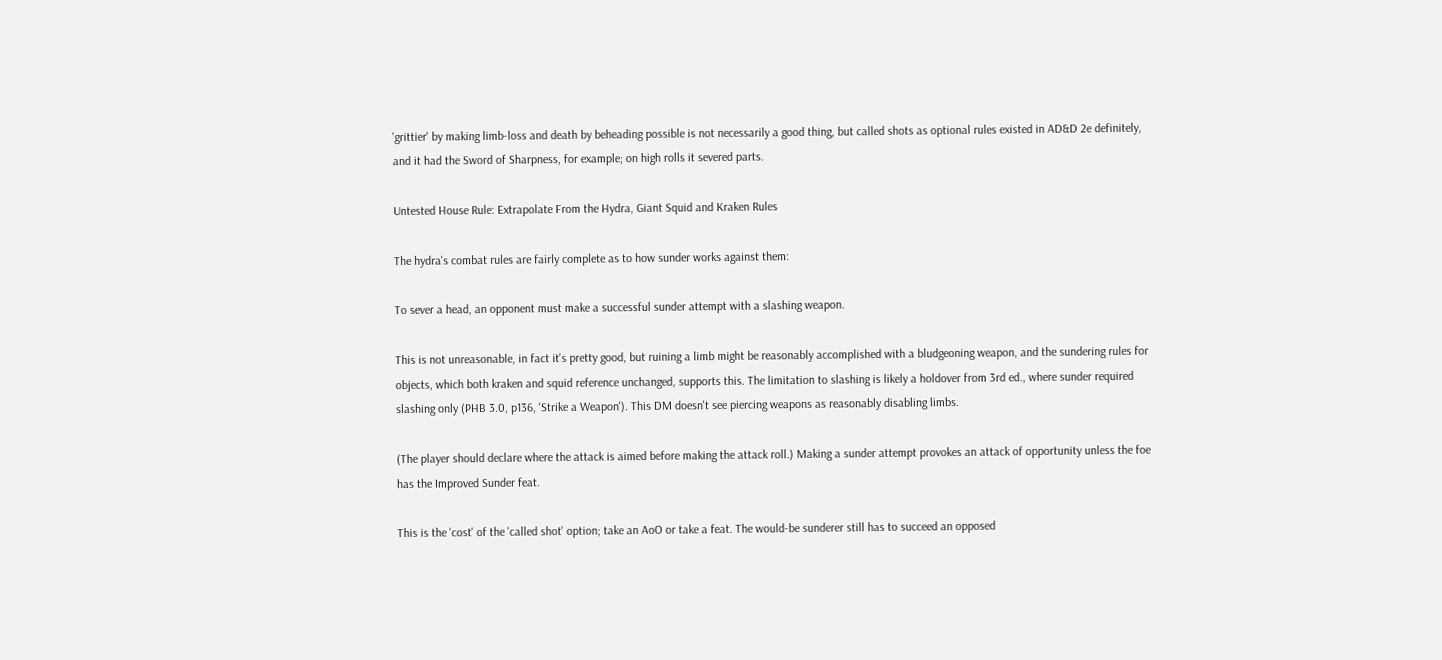'grittier' by making limb-loss and death by beheading possible is not necessarily a good thing, but called shots as optional rules existed in AD&D 2e definitely, and it had the Sword of Sharpness, for example; on high rolls it severed parts.

Untested House Rule: Extrapolate From the Hydra, Giant Squid and Kraken Rules

The hydra's combat rules are fairly complete as to how sunder works against them:

To sever a head, an opponent must make a successful sunder attempt with a slashing weapon.

This is not unreasonable, in fact it's pretty good, but ruining a limb might be reasonably accomplished with a bludgeoning weapon, and the sundering rules for objects, which both kraken and squid reference unchanged, supports this. The limitation to slashing is likely a holdover from 3rd ed., where sunder required slashing only (PHB 3.0, p136, 'Strike a Weapon'). This DM doesn't see piercing weapons as reasonably disabling limbs.

(The player should declare where the attack is aimed before making the attack roll.) Making a sunder attempt provokes an attack of opportunity unless the foe has the Improved Sunder feat.

This is the 'cost' of the 'called shot' option; take an AoO or take a feat. The would-be sunderer still has to succeed an opposed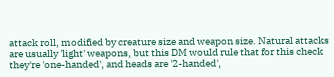attack roll, modified by creature size and weapon size. Natural attacks are usually 'light' weapons, but this DM would rule that for this check they're 'one-handed', and heads are '2-handed',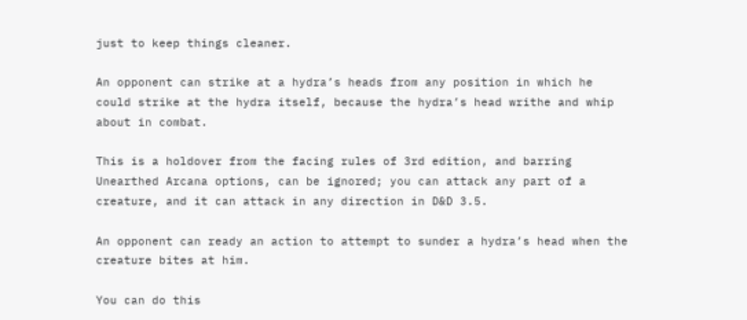just to keep things cleaner.

An opponent can strike at a hydra’s heads from any position in which he could strike at the hydra itself, because the hydra’s head writhe and whip about in combat.

This is a holdover from the facing rules of 3rd edition, and barring Unearthed Arcana options, can be ignored; you can attack any part of a creature, and it can attack in any direction in D&D 3.5.

An opponent can ready an action to attempt to sunder a hydra’s head when the creature bites at him.

You can do this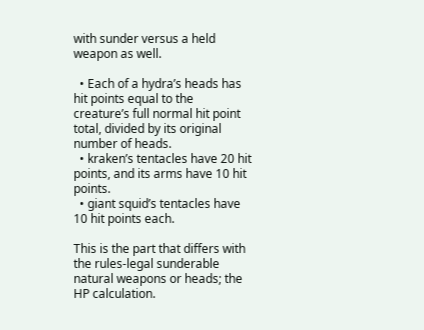with sunder versus a held weapon as well.

  • Each of a hydra’s heads has hit points equal to the creature’s full normal hit point total, divided by its original number of heads.
  • kraken’s tentacles have 20 hit points, and its arms have 10 hit points.
  • giant squid’s tentacles have 10 hit points each.

This is the part that differs with the rules-legal sunderable natural weapons or heads; the HP calculation.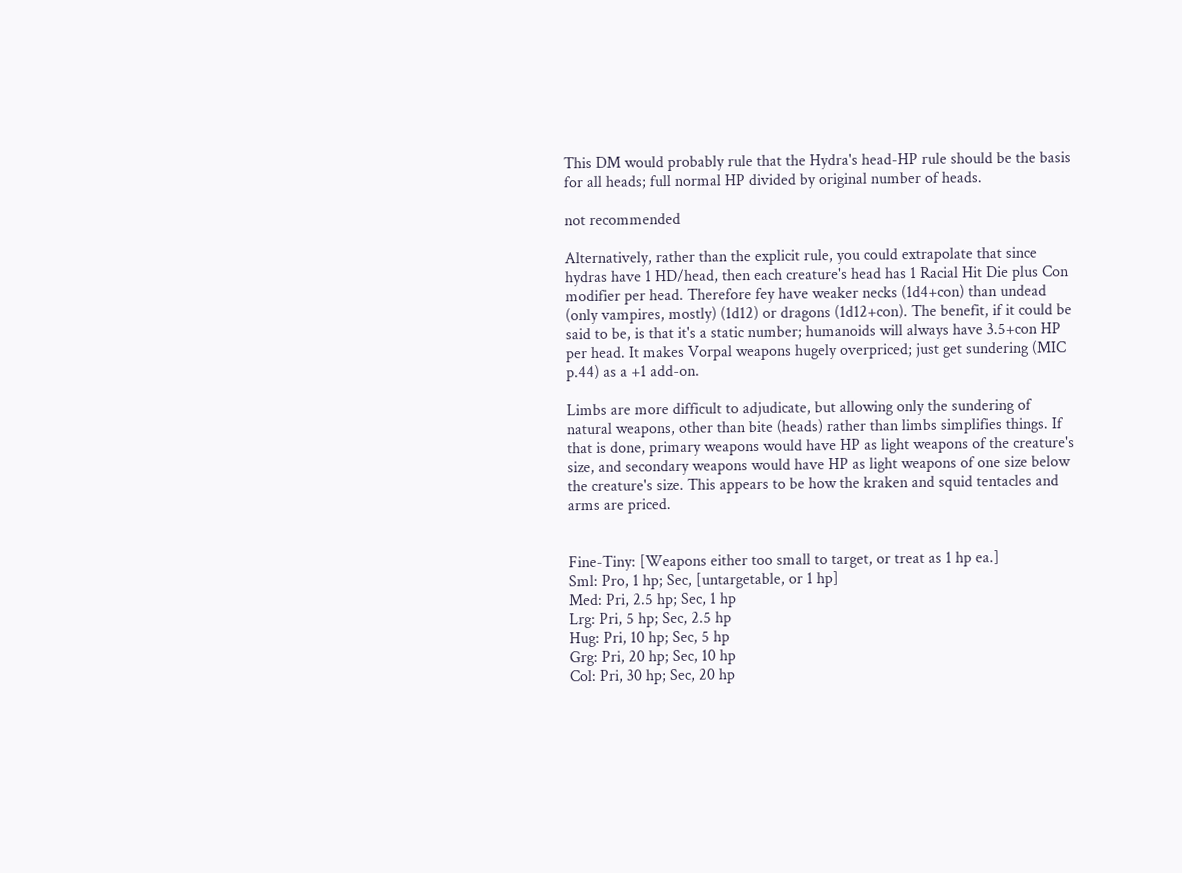This DM would probably rule that the Hydra's head-HP rule should be the basis for all heads; full normal HP divided by original number of heads.

not recommended

Alternatively, rather than the explicit rule, you could extrapolate that since hydras have 1 HD/head, then each creature's head has 1 Racial Hit Die plus Con modifier per head. Therefore fey have weaker necks (1d4+con) than undead (only vampires, mostly) (1d12) or dragons (1d12+con). The benefit, if it could be said to be, is that it's a static number; humanoids will always have 3.5+con HP per head. It makes Vorpal weapons hugely overpriced; just get sundering (MIC p.44) as a +1 add-on.

Limbs are more difficult to adjudicate, but allowing only the sundering of natural weapons, other than bite (heads) rather than limbs simplifies things. If that is done, primary weapons would have HP as light weapons of the creature's size, and secondary weapons would have HP as light weapons of one size below the creature's size. This appears to be how the kraken and squid tentacles and arms are priced.


Fine-Tiny: [Weapons either too small to target, or treat as 1 hp ea.]
Sml: Pro, 1 hp; Sec, [untargetable, or 1 hp]
Med: Pri, 2.5 hp; Sec, 1 hp
Lrg: Pri, 5 hp; Sec, 2.5 hp
Hug: Pri, 10 hp; Sec, 5 hp
Grg: Pri, 20 hp; Sec, 10 hp
Col: Pri, 30 hp; Sec, 20 hp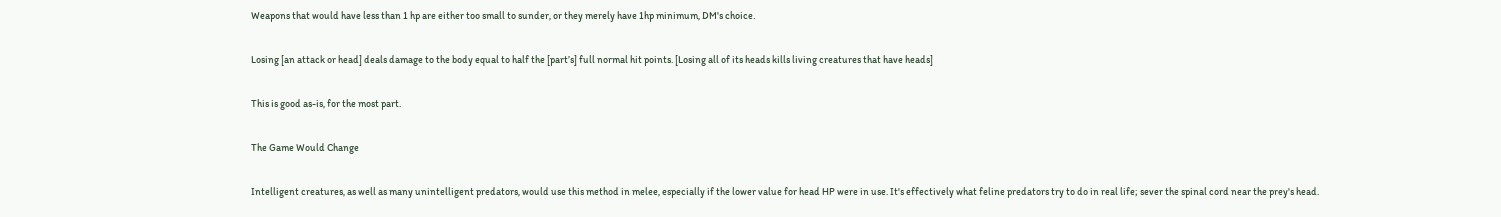Weapons that would have less than 1 hp are either too small to sunder, or they merely have 1hp minimum, DM's choice.

Losing [an attack or head] deals damage to the body equal to half the [part’s] full normal hit points. [Losing all of its heads kills living creatures that have heads]

This is good as-is, for the most part.

The Game Would Change

Intelligent creatures, as well as many unintelligent predators, would use this method in melee, especially if the lower value for head HP were in use. It's effectively what feline predators try to do in real life; sever the spinal cord near the prey's head.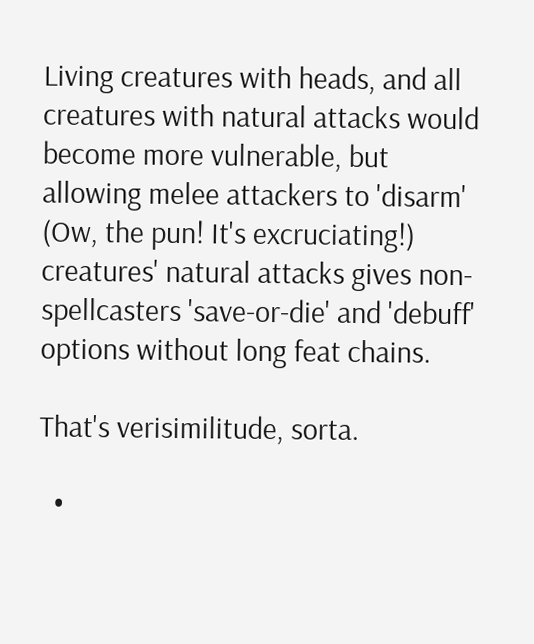Living creatures with heads, and all creatures with natural attacks would become more vulnerable, but allowing melee attackers to 'disarm' (Ow, the pun! It's excruciating!) creatures' natural attacks gives non-spellcasters 'save-or-die' and 'debuff' options without long feat chains.

That's verisimilitude, sorta.

  •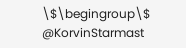\$\begingroup\$ @KorvinStarmast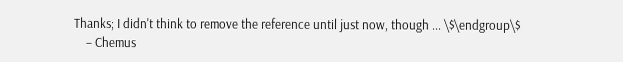Thanks; I didn't think to remove the reference until just now, though ... \$\endgroup\$
    – Chemus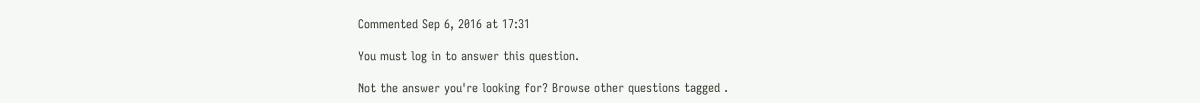Commented Sep 6, 2016 at 17:31

You must log in to answer this question.

Not the answer you're looking for? Browse other questions tagged .